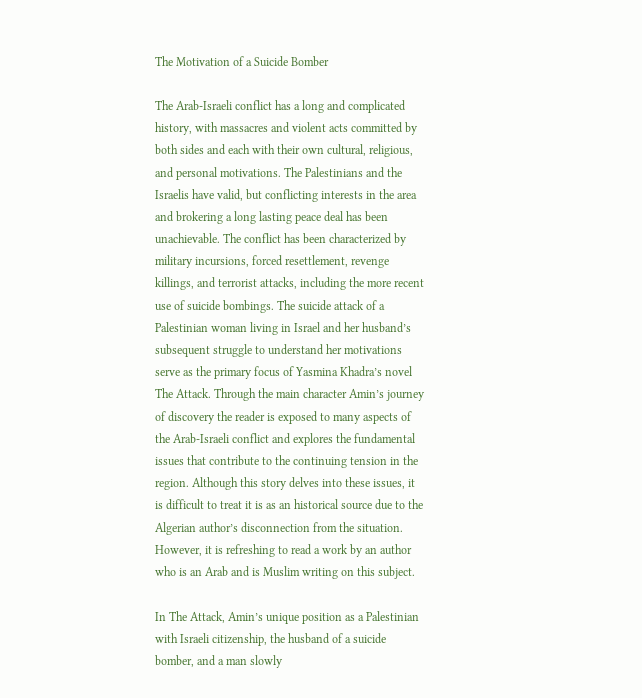The Motivation of a Suicide Bomber

The Arab-Israeli conflict has a long and complicated history, with massacres and violent acts committed by both sides and each with their own cultural, religious, and personal motivations. The Palestinians and the Israelis have valid, but conflicting interests in the area and brokering a long lasting peace deal has been unachievable. The conflict has been characterized by military incursions, forced resettlement, revenge killings, and terrorist attacks, including the more recent use of suicide bombings. The suicide attack of a Palestinian woman living in Israel and her husband’s subsequent struggle to understand her motivations serve as the primary focus of Yasmina Khadra’s novel The Attack. Through the main character Amin’s journey of discovery the reader is exposed to many aspects of the Arab-Israeli conflict and explores the fundamental issues that contribute to the continuing tension in the region. Although this story delves into these issues, it is difficult to treat it is as an historical source due to the Algerian author’s disconnection from the situation. However, it is refreshing to read a work by an author who is an Arab and is Muslim writing on this subject.

In The Attack, Amin’s unique position as a Palestinian with Israeli citizenship, the husband of a suicide bomber, and a man slowly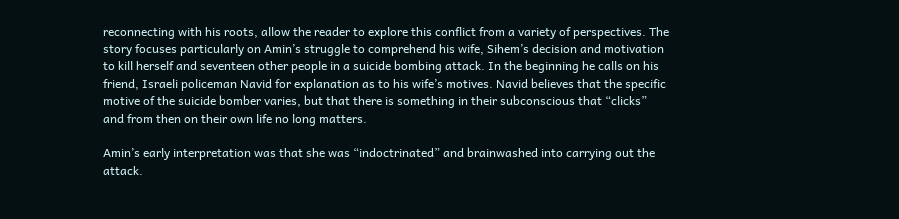reconnecting with his roots, allow the reader to explore this conflict from a variety of perspectives. The story focuses particularly on Amin’s struggle to comprehend his wife, Sihem’s decision and motivation to kill herself and seventeen other people in a suicide bombing attack. In the beginning he calls on his friend, Israeli policeman Navid for explanation as to his wife’s motives. Navid believes that the specific motive of the suicide bomber varies, but that there is something in their subconscious that “clicks” and from then on their own life no long matters.

Amin’s early interpretation was that she was “indoctrinated” and brainwashed into carrying out the attack.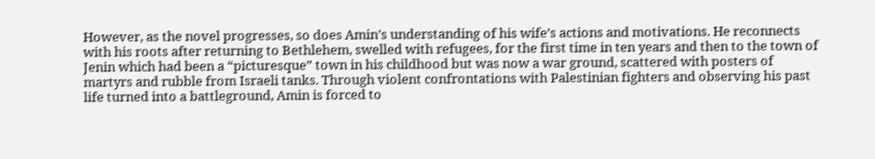However, as the novel progresses, so does Amin’s understanding of his wife’s actions and motivations. He reconnects with his roots after returning to Bethlehem, swelled with refugees, for the first time in ten years and then to the town of Jenin which had been a “picturesque” town in his childhood but was now a war ground, scattered with posters of martyrs and rubble from Israeli tanks. Through violent confrontations with Palestinian fighters and observing his past life turned into a battleground, Amin is forced to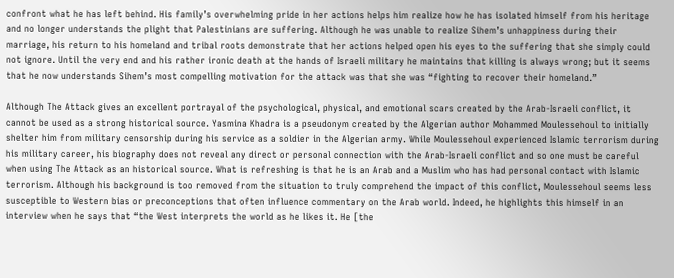confront what he has left behind. His family’s overwhelming pride in her actions helps him realize how he has isolated himself from his heritage and no longer understands the plight that Palestinians are suffering. Although he was unable to realize Sihem’s unhappiness during their marriage, his return to his homeland and tribal roots demonstrate that her actions helped open his eyes to the suffering that she simply could not ignore. Until the very end and his rather ironic death at the hands of Israeli military he maintains that killing is always wrong; but it seems that he now understands Sihem’s most compelling motivation for the attack was that she was “fighting to recover their homeland.”

Although The Attack gives an excellent portrayal of the psychological, physical, and emotional scars created by the Arab-Israeli conflict, it cannot be used as a strong historical source. Yasmina Khadra is a pseudonym created by the Algerian author Mohammed Moulessehoul to initially shelter him from military censorship during his service as a soldier in the Algerian army. While Moulessehoul experienced Islamic terrorism during his military career, his biography does not reveal any direct or personal connection with the Arab-Israeli conflict and so one must be careful when using The Attack as an historical source. What is refreshing is that he is an Arab and a Muslim who has had personal contact with Islamic terrorism. Although his background is too removed from the situation to truly comprehend the impact of this conflict, Moulessehoul seems less susceptible to Western bias or preconceptions that often influence commentary on the Arab world. Indeed, he highlights this himself in an interview when he says that “the West interprets the world as he likes it. He [the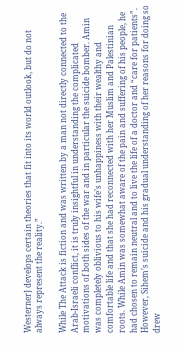Westerner] develops certain theories that fit into its world outlook, but do not always represent the reality.”

While The Attack is fiction and was written by a man not directly connected to the Arab-Israeli conflict, it is truly insightful in understanding the complicated motivations of both sides of the war and in particular the suicide bomber. Amin was completely oblivious to his wife’s unhappiness with their wealthy and comfortable life and that she had reconnected with her Muslim and Palestinian roots. While Amin was somewhat aware of the pain and suffering of his people, he had chosen to remain neutral and to live the life of a doctor and “care for patients”. However, Sihem’s suicide and his gradual understanding of her reasons for doing so drew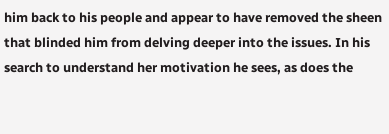him back to his people and appear to have removed the sheen that blinded him from delving deeper into the issues. In his search to understand her motivation he sees, as does the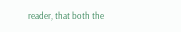reader, that both the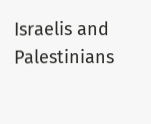Israelis and Palestinians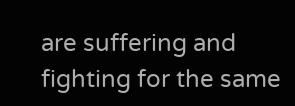are suffering and fighting for the same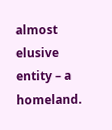almost elusive entity – a homeland.